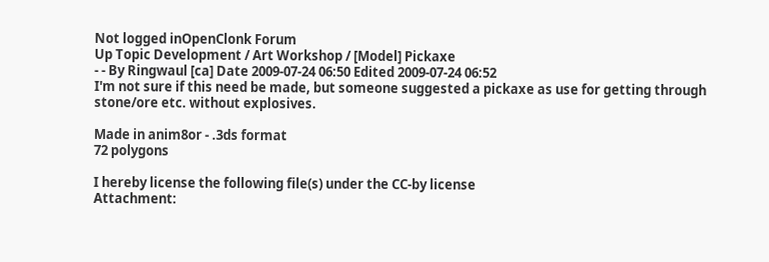Not logged inOpenClonk Forum
Up Topic Development / Art Workshop / [Model] Pickaxe
- - By Ringwaul [ca] Date 2009-07-24 06:50 Edited 2009-07-24 06:52
I'm not sure if this need be made, but someone suggested a pickaxe as use for getting through stone/ore etc. without explosives.

Made in anim8or - .3ds format
72 polygons

I hereby license the following file(s) under the CC-by license
Attachment: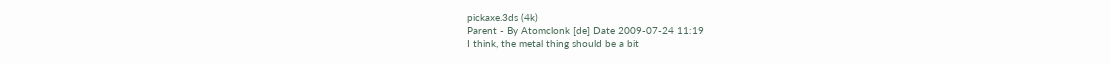pickaxe.3ds (4k)
Parent - By Atomclonk [de] Date 2009-07-24 11:19
I think, the metal thing should be a bit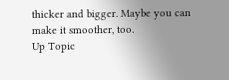thicker and bigger. Maybe you can make it smoother, too.
Up Topic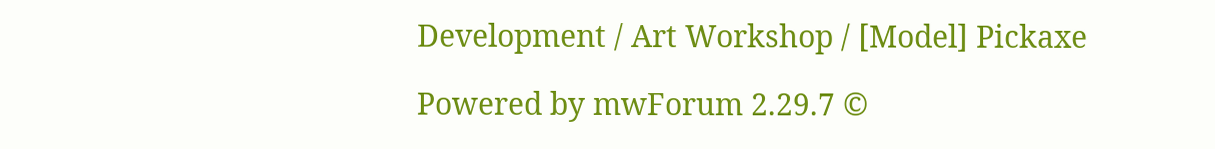Development / Art Workshop / [Model] Pickaxe

Powered by mwForum 2.29.7 ©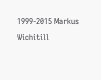1999-2015 Markus Wichitill